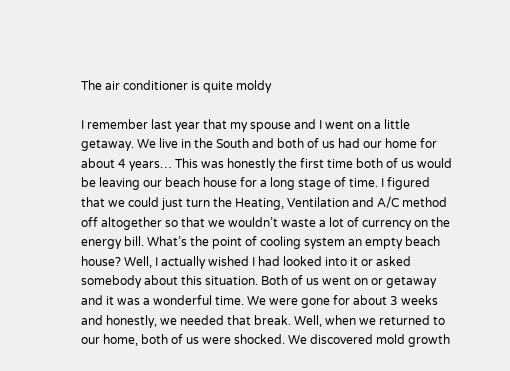The air conditioner is quite moldy

I remember last year that my spouse and I went on a little getaway. We live in the South and both of us had our home for about 4 years… This was honestly the first time both of us would be leaving our beach house for a long stage of time. I figured that we could just turn the Heating, Ventilation and A/C method off altogether so that we wouldn’t waste a lot of currency on the energy bill. What’s the point of cooling system an empty beach house? Well, I actually wished I had looked into it or asked somebody about this situation. Both of us went on or getaway and it was a wonderful time. We were gone for about 3 weeks and honestly, we needed that break. Well, when we returned to our home, both of us were shocked. We discovered mold growth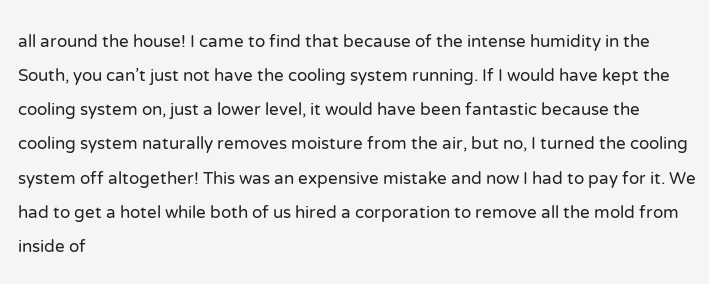all around the house! I came to find that because of the intense humidity in the South, you can’t just not have the cooling system running. If I would have kept the cooling system on, just a lower level, it would have been fantastic because the cooling system naturally removes moisture from the air, but no, I turned the cooling system off altogether! This was an expensive mistake and now I had to pay for it. We had to get a hotel while both of us hired a corporation to remove all the mold from inside of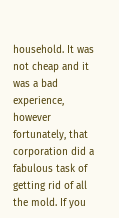household. It was not cheap and it was a bad experience, however fortunately, that corporation did a fabulous task of getting rid of all the mold. If you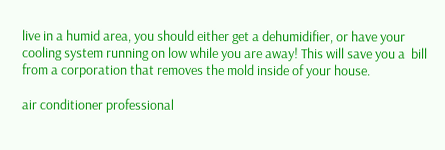live in a humid area, you should either get a dehumidifier, or have your cooling system running on low while you are away! This will save you a  bill from a corporation that removes the mold inside of your house.

air conditioner professional